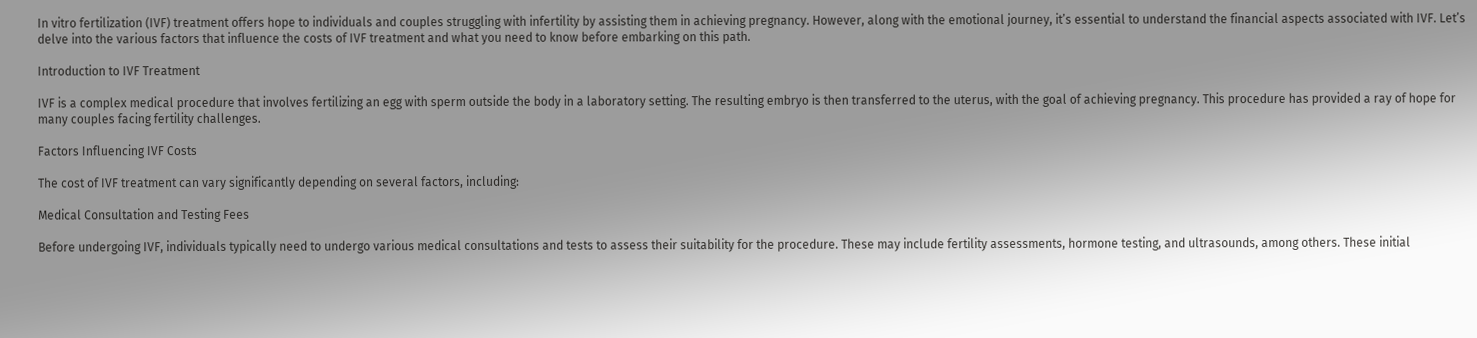In vitro fertilization (IVF) treatment offers hope to individuals and couples struggling with infertility by assisting them in achieving pregnancy. However, along with the emotional journey, it’s essential to understand the financial aspects associated with IVF. Let’s delve into the various factors that influence the costs of IVF treatment and what you need to know before embarking on this path.

Introduction to IVF Treatment

IVF is a complex medical procedure that involves fertilizing an egg with sperm outside the body in a laboratory setting. The resulting embryo is then transferred to the uterus, with the goal of achieving pregnancy. This procedure has provided a ray of hope for many couples facing fertility challenges.

Factors Influencing IVF Costs

The cost of IVF treatment can vary significantly depending on several factors, including:

Medical Consultation and Testing Fees

Before undergoing IVF, individuals typically need to undergo various medical consultations and tests to assess their suitability for the procedure. These may include fertility assessments, hormone testing, and ultrasounds, among others. These initial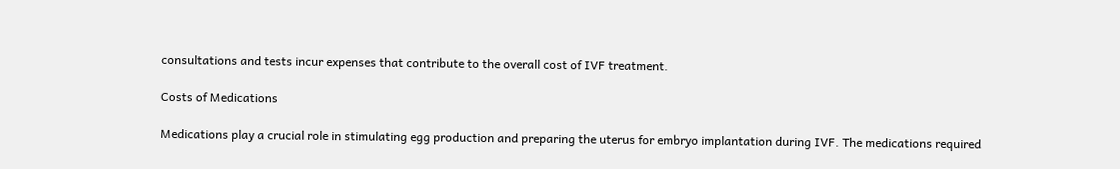consultations and tests incur expenses that contribute to the overall cost of IVF treatment.

Costs of Medications

Medications play a crucial role in stimulating egg production and preparing the uterus for embryo implantation during IVF. The medications required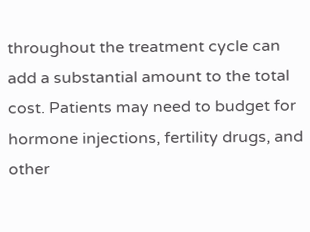throughout the treatment cycle can add a substantial amount to the total cost. Patients may need to budget for hormone injections, fertility drugs, and other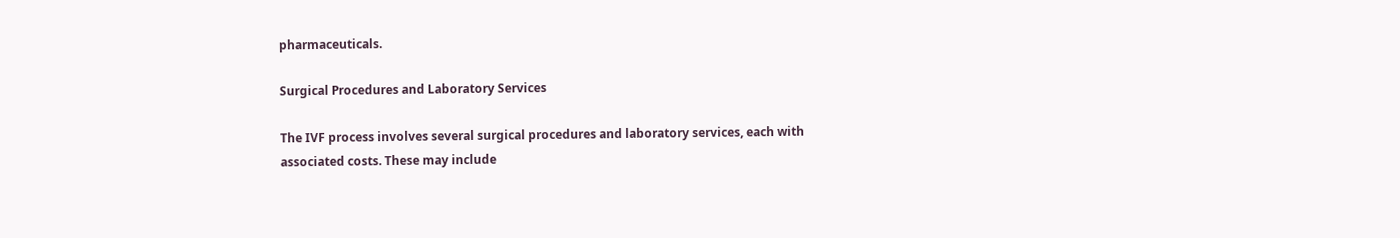pharmaceuticals.

Surgical Procedures and Laboratory Services

The IVF process involves several surgical procedures and laboratory services, each with associated costs. These may include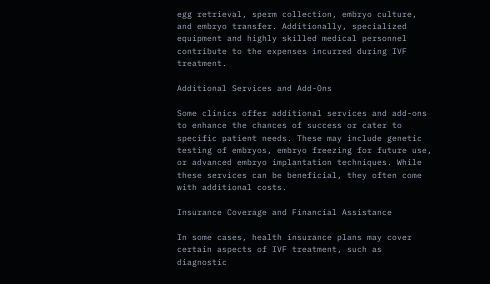egg retrieval, sperm collection, embryo culture, and embryo transfer. Additionally, specialized equipment and highly skilled medical personnel contribute to the expenses incurred during IVF treatment.

Additional Services and Add-Ons

Some clinics offer additional services and add-ons to enhance the chances of success or cater to specific patient needs. These may include genetic testing of embryos, embryo freezing for future use, or advanced embryo implantation techniques. While these services can be beneficial, they often come with additional costs.

Insurance Coverage and Financial Assistance

In some cases, health insurance plans may cover certain aspects of IVF treatment, such as diagnostic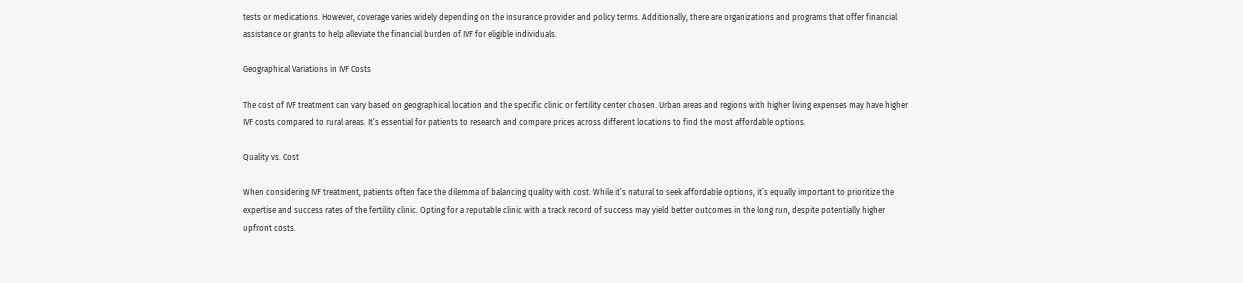tests or medications. However, coverage varies widely depending on the insurance provider and policy terms. Additionally, there are organizations and programs that offer financial assistance or grants to help alleviate the financial burden of IVF for eligible individuals.

Geographical Variations in IVF Costs

The cost of IVF treatment can vary based on geographical location and the specific clinic or fertility center chosen. Urban areas and regions with higher living expenses may have higher IVF costs compared to rural areas. It’s essential for patients to research and compare prices across different locations to find the most affordable options.

Quality vs. Cost

When considering IVF treatment, patients often face the dilemma of balancing quality with cost. While it’s natural to seek affordable options, it’s equally important to prioritize the expertise and success rates of the fertility clinic. Opting for a reputable clinic with a track record of success may yield better outcomes in the long run, despite potentially higher upfront costs.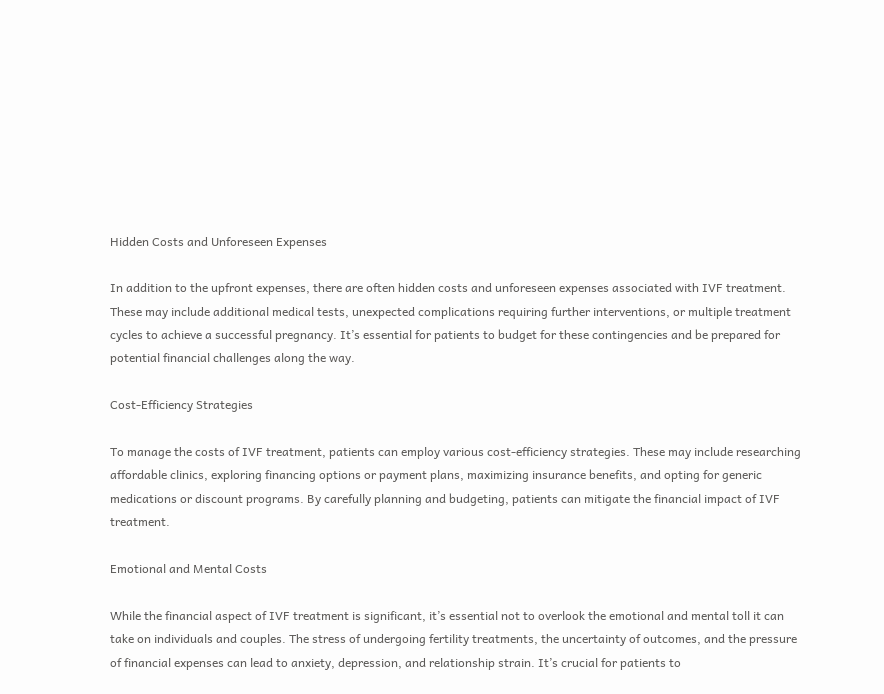Hidden Costs and Unforeseen Expenses

In addition to the upfront expenses, there are often hidden costs and unforeseen expenses associated with IVF treatment. These may include additional medical tests, unexpected complications requiring further interventions, or multiple treatment cycles to achieve a successful pregnancy. It’s essential for patients to budget for these contingencies and be prepared for potential financial challenges along the way.

Cost-Efficiency Strategies

To manage the costs of IVF treatment, patients can employ various cost-efficiency strategies. These may include researching affordable clinics, exploring financing options or payment plans, maximizing insurance benefits, and opting for generic medications or discount programs. By carefully planning and budgeting, patients can mitigate the financial impact of IVF treatment.

Emotional and Mental Costs

While the financial aspect of IVF treatment is significant, it’s essential not to overlook the emotional and mental toll it can take on individuals and couples. The stress of undergoing fertility treatments, the uncertainty of outcomes, and the pressure of financial expenses can lead to anxiety, depression, and relationship strain. It’s crucial for patients to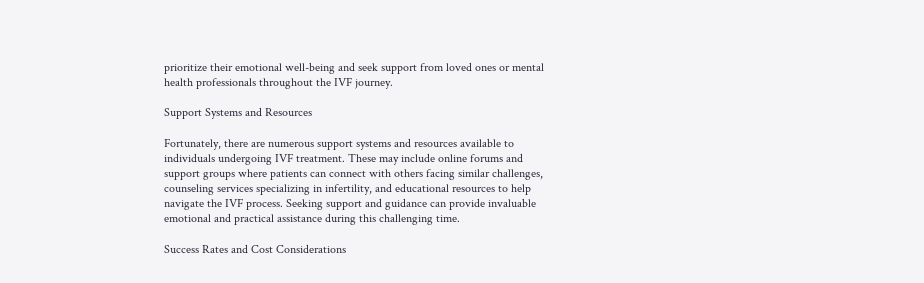prioritize their emotional well-being and seek support from loved ones or mental health professionals throughout the IVF journey.

Support Systems and Resources

Fortunately, there are numerous support systems and resources available to individuals undergoing IVF treatment. These may include online forums and support groups where patients can connect with others facing similar challenges, counseling services specializing in infertility, and educational resources to help navigate the IVF process. Seeking support and guidance can provide invaluable emotional and practical assistance during this challenging time.

Success Rates and Cost Considerations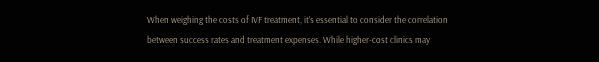When weighing the costs of IVF treatment, it’s essential to consider the correlation between success rates and treatment expenses. While higher-cost clinics may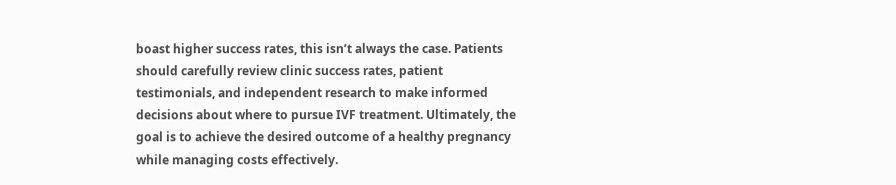boast higher success rates, this isn’t always the case. Patients should carefully review clinic success rates, patient testimonials, and independent research to make informed decisions about where to pursue IVF treatment. Ultimately, the goal is to achieve the desired outcome of a healthy pregnancy while managing costs effectively.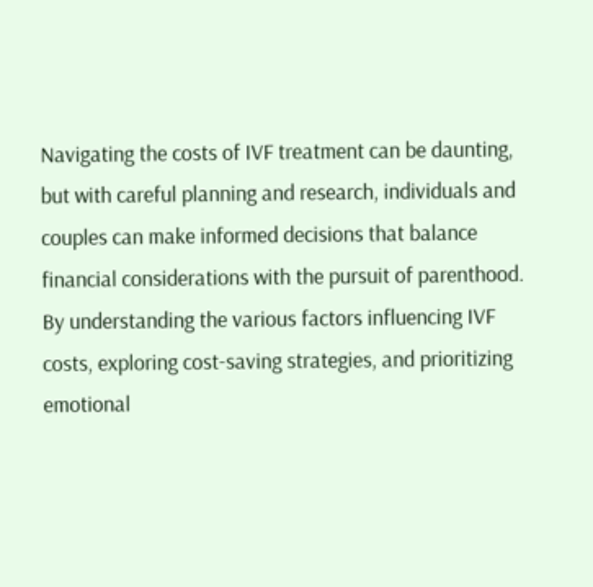Navigating the costs of IVF treatment can be daunting, but with careful planning and research, individuals and couples can make informed decisions that balance financial considerations with the pursuit of parenthood. By understanding the various factors influencing IVF costs, exploring cost-saving strategies, and prioritizing emotional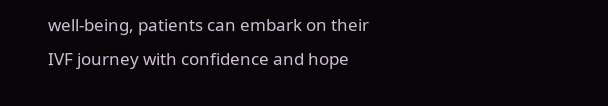well-being, patients can embark on their IVF journey with confidence and hope